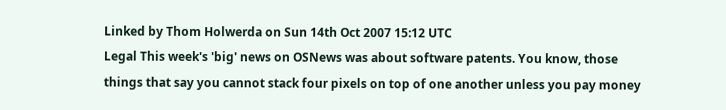Linked by Thom Holwerda on Sun 14th Oct 2007 15:12 UTC
Legal This week's 'big' news on OSNews was about software patents. You know, those things that say you cannot stack four pixels on top of one another unless you pay money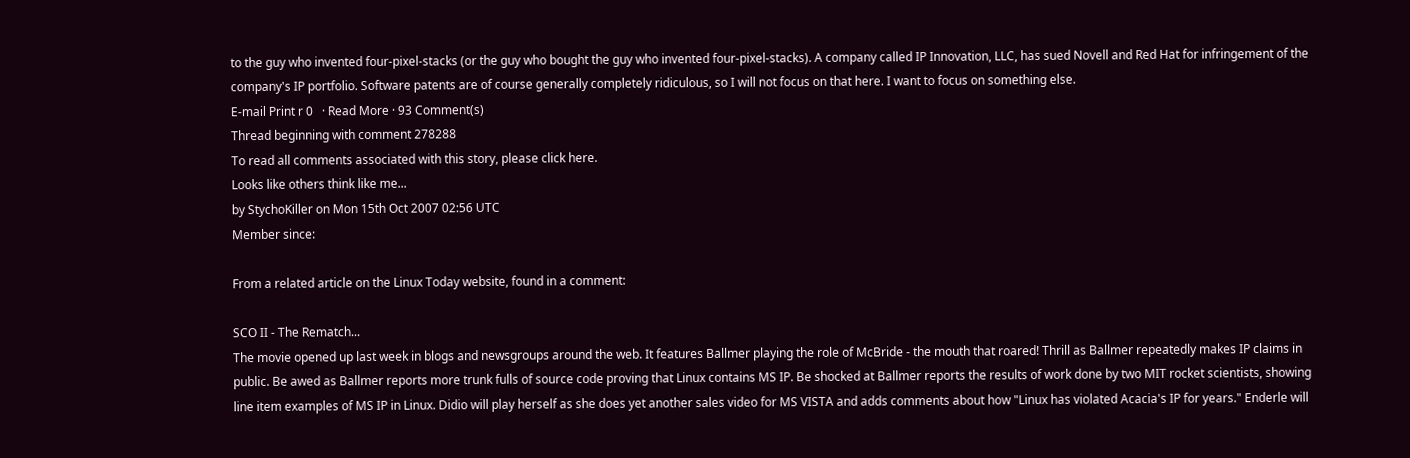to the guy who invented four-pixel-stacks (or the guy who bought the guy who invented four-pixel-stacks). A company called IP Innovation, LLC, has sued Novell and Red Hat for infringement of the company's IP portfolio. Software patents are of course generally completely ridiculous, so I will not focus on that here. I want to focus on something else.
E-mail Print r 0   · Read More · 93 Comment(s)
Thread beginning with comment 278288
To read all comments associated with this story, please click here.
Looks like others think like me...
by StychoKiller on Mon 15th Oct 2007 02:56 UTC
Member since:

From a related article on the Linux Today website, found in a comment:

SCO II - The Rematch...
The movie opened up last week in blogs and newsgroups around the web. It features Ballmer playing the role of McBride - the mouth that roared! Thrill as Ballmer repeatedly makes IP claims in public. Be awed as Ballmer reports more trunk fulls of source code proving that Linux contains MS IP. Be shocked at Ballmer reports the results of work done by two MIT rocket scientists, showing line item examples of MS IP in Linux. Didio will play herself as she does yet another sales video for MS VISTA and adds comments about how "Linux has violated Acacia's IP for years." Enderle will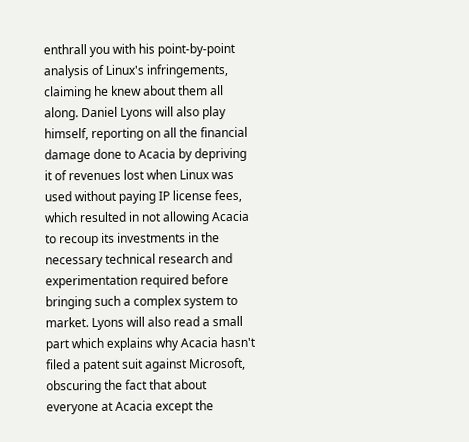enthrall you with his point-by-point analysis of Linux's infringements, claiming he knew about them all along. Daniel Lyons will also play himself, reporting on all the financial damage done to Acacia by depriving it of revenues lost when Linux was used without paying IP license fees, which resulted in not allowing Acacia to recoup its investments in the necessary technical research and experimentation required before bringing such a complex system to market. Lyons will also read a small part which explains why Acacia hasn't filed a patent suit against Microsoft, obscuring the fact that about everyone at Acacia except the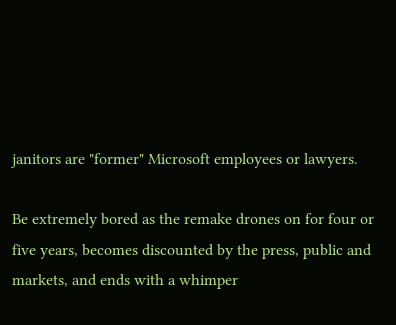janitors are "former" Microsoft employees or lawyers.

Be extremely bored as the remake drones on for four or five years, becomes discounted by the press, public and markets, and ends with a whimper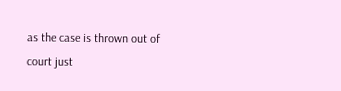as the case is thrown out of court just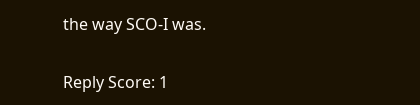the way SCO-I was.

Reply Score: 1